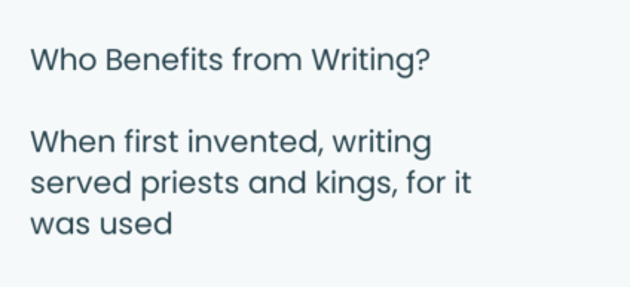Who Benefits from Writing?

When first invented, writing served priests and kings, for it was used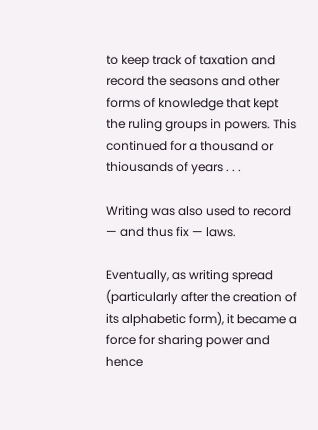to keep track of taxation and record the seasons and other forms of knowledge that kept the ruling groups in powers. This continued for a thousand or thiousands of years . . .

Writing was also used to record — and thus fix — laws.

Eventually, as writing spread (particularly after the creation of its alphabetic form), it became a force for sharing power and hence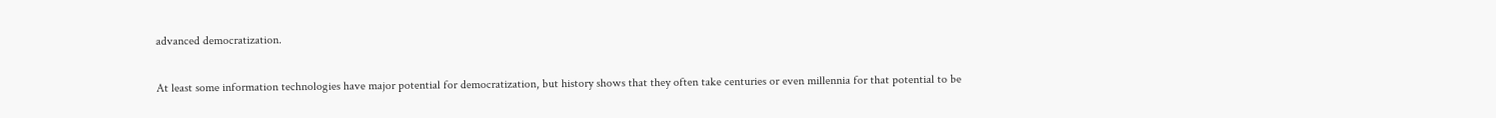advanced democratization.

At least some information technologies have major potential for democratization, but history shows that they often take centuries or even millennia for that potential to be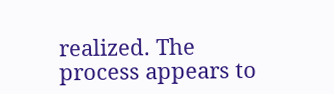realized. The process appears to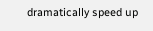dramatically speed up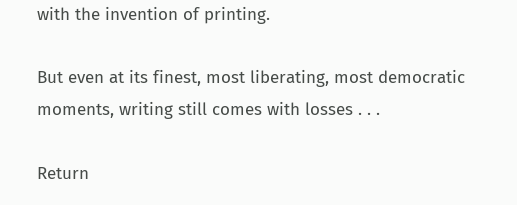with the invention of printing.

But even at its finest, most liberating, most democratic moments, writing still comes with losses . . .

Return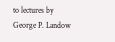to lectures by George P. Landow